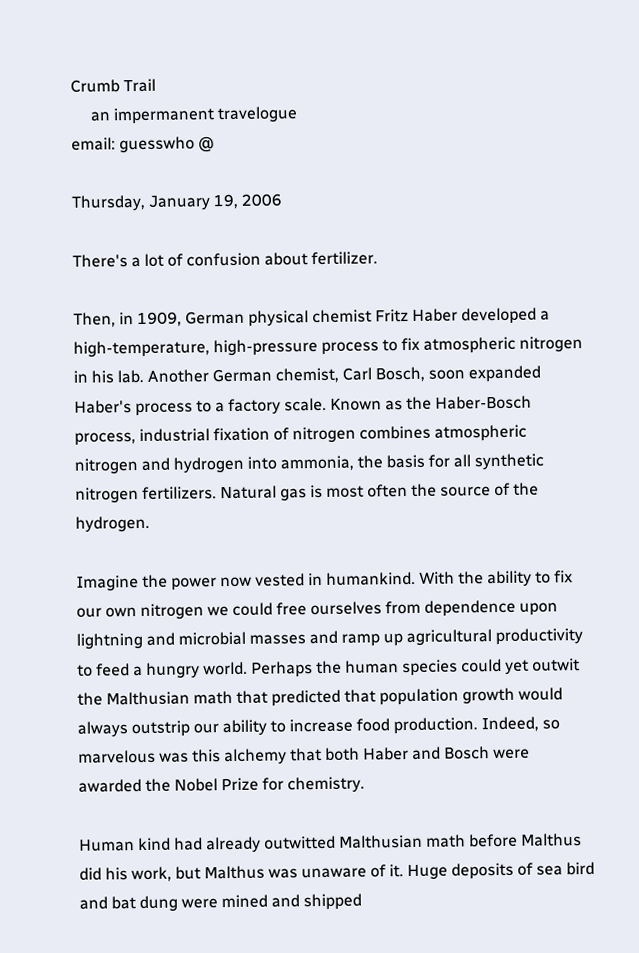Crumb Trail
     an impermanent travelogue
email: guesswho @

Thursday, January 19, 2006

There's a lot of confusion about fertilizer.

Then, in 1909, German physical chemist Fritz Haber developed a high-temperature, high-pressure process to fix atmospheric nitrogen in his lab. Another German chemist, Carl Bosch, soon expanded Haber's process to a factory scale. Known as the Haber-Bosch process, industrial fixation of nitrogen combines atmospheric nitrogen and hydrogen into ammonia, the basis for all synthetic nitrogen fertilizers. Natural gas is most often the source of the hydrogen.

Imagine the power now vested in humankind. With the ability to fix our own nitrogen we could free ourselves from dependence upon lightning and microbial masses and ramp up agricultural productivity to feed a hungry world. Perhaps the human species could yet outwit the Malthusian math that predicted that population growth would always outstrip our ability to increase food production. Indeed, so marvelous was this alchemy that both Haber and Bosch were awarded the Nobel Prize for chemistry.

Human kind had already outwitted Malthusian math before Malthus did his work, but Malthus was unaware of it. Huge deposits of sea bird and bat dung were mined and shipped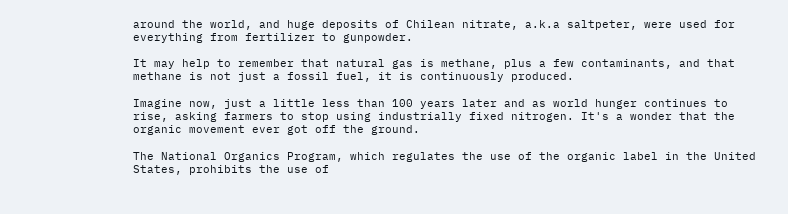around the world, and huge deposits of Chilean nitrate, a.k.a saltpeter, were used for everything from fertilizer to gunpowder.

It may help to remember that natural gas is methane, plus a few contaminants, and that methane is not just a fossil fuel, it is continuously produced.

Imagine now, just a little less than 100 years later and as world hunger continues to rise, asking farmers to stop using industrially fixed nitrogen. It's a wonder that the organic movement ever got off the ground.

The National Organics Program, which regulates the use of the organic label in the United States, prohibits the use of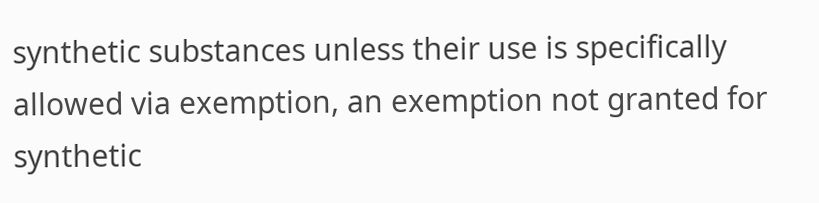synthetic substances unless their use is specifically allowed via exemption, an exemption not granted for synthetic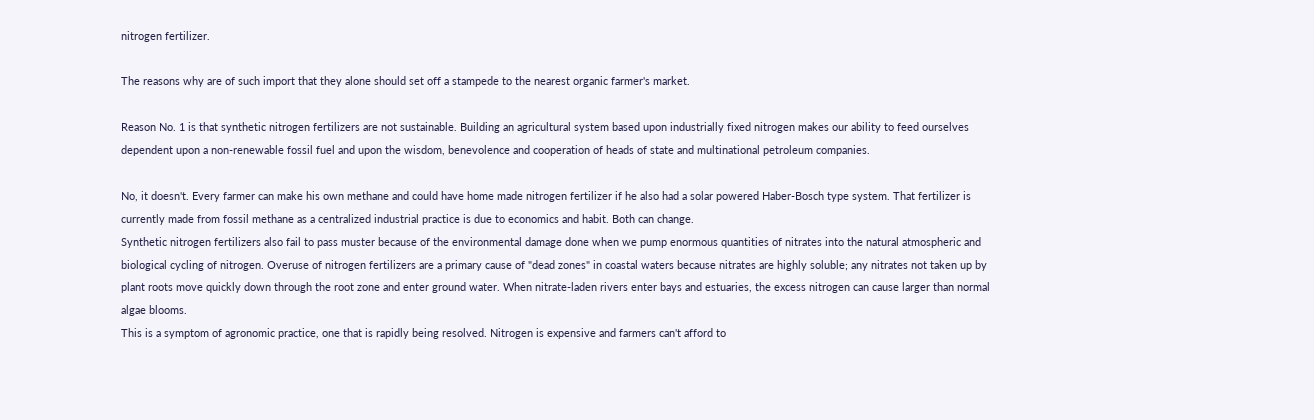nitrogen fertilizer.

The reasons why are of such import that they alone should set off a stampede to the nearest organic farmer's market.

Reason No. 1 is that synthetic nitrogen fertilizers are not sustainable. Building an agricultural system based upon industrially fixed nitrogen makes our ability to feed ourselves dependent upon a non-renewable fossil fuel and upon the wisdom, benevolence and cooperation of heads of state and multinational petroleum companies.

No, it doesn't. Every farmer can make his own methane and could have home made nitrogen fertilizer if he also had a solar powered Haber-Bosch type system. That fertilizer is currently made from fossil methane as a centralized industrial practice is due to economics and habit. Both can change.
Synthetic nitrogen fertilizers also fail to pass muster because of the environmental damage done when we pump enormous quantities of nitrates into the natural atmospheric and biological cycling of nitrogen. Overuse of nitrogen fertilizers are a primary cause of "dead zones" in coastal waters because nitrates are highly soluble; any nitrates not taken up by plant roots move quickly down through the root zone and enter ground water. When nitrate-laden rivers enter bays and estuaries, the excess nitrogen can cause larger than normal algae blooms.
This is a symptom of agronomic practice, one that is rapidly being resolved. Nitrogen is expensive and farmers can't afford to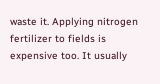waste it. Applying nitrogen fertilizer to fields is expensive too. It usually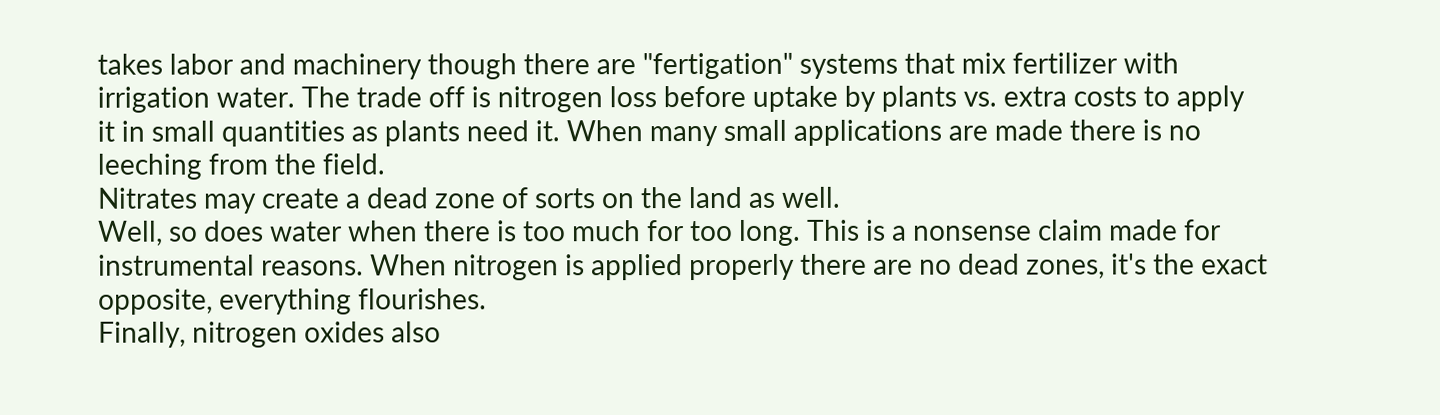takes labor and machinery though there are "fertigation" systems that mix fertilizer with irrigation water. The trade off is nitrogen loss before uptake by plants vs. extra costs to apply it in small quantities as plants need it. When many small applications are made there is no leeching from the field.
Nitrates may create a dead zone of sorts on the land as well.
Well, so does water when there is too much for too long. This is a nonsense claim made for instrumental reasons. When nitrogen is applied properly there are no dead zones, it's the exact opposite, everything flourishes.
Finally, nitrogen oxides also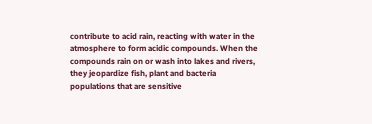contribute to acid rain, reacting with water in the atmosphere to form acidic compounds. When the compounds rain on or wash into lakes and rivers, they jeopardize fish, plant and bacteria populations that are sensitive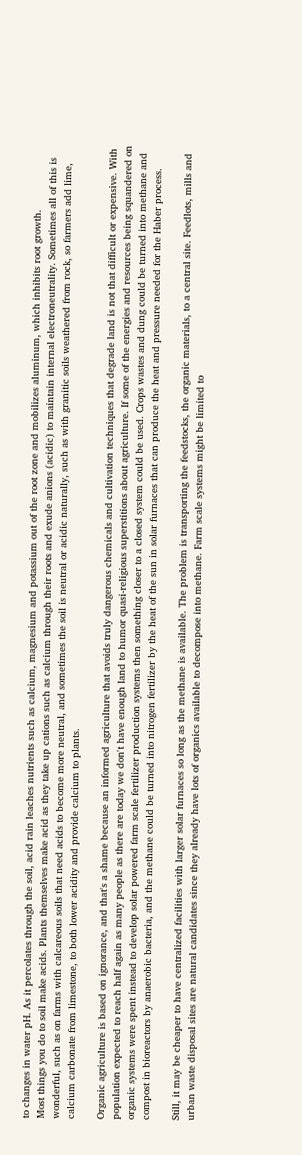to changes in water pH. As it percolates through the soil, acid rain leaches nutrients such as calcium, magnesium and potassium out of the root zone and mobilizes aluminum, which inhibits root growth.
Most things you do to soil make acids. Plants themselves make acid as they take up cations such as calcium through their roots and exude anions (acidic) to maintain internal electroneutrality. Sometimes all of this is wonderful, such as on farms with calcareous soils that need acids to become more neutral, and sometimes the soil is neutral or acidic naturally, such as with granitic soils weathered from rock, so farmers add lime, calcium carbonate from limestone, to both lower acidity and provide calcium to plants.

Organic agriculture is based on ignorance, and that's a shame because an informed agriculture that avoids truly dangerous chemicals and cultivation techniques that degrade land is not that difficult or expensive. With population expected to reach half again as many people as there are today we don't have enough land to humor quasi-religious superstitions about agriculture. If some of the energies and resources being squandered on organic systems were spent instead to develop solar powered farm scale fertilizer production systems then something closer to a closed system could be used. Crops wastes and dung could be turned into methane and compost in bioreactors by anaerobic bacteria, and the methane could be turned into nitrogen fertilizer by the heat of the sun in solar furnaces that can produce the heat and pressure needed for the Haber process.

Still, it may be cheaper to have centralized facilities with larger solar furnaces so long as the methane is available. The problem is transporting the feedstocks, the organic materials, to a central site. Feedlots, mills and urban waste disposal sites are natural candidates since they already have lots of organics available to decompose into methane. Farm scale systems might be limited to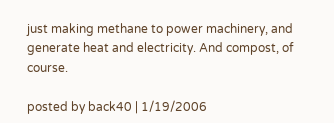just making methane to power machinery, and generate heat and electricity. And compost, of course.

posted by back40 | 1/19/2006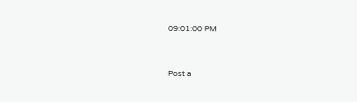09:01:00 PM


Post a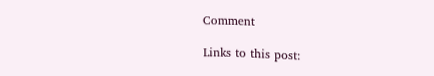Comment

Links to this post: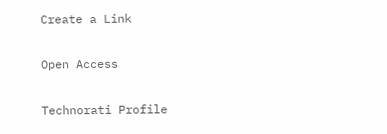Create a Link

Open Access

Technorati Profile